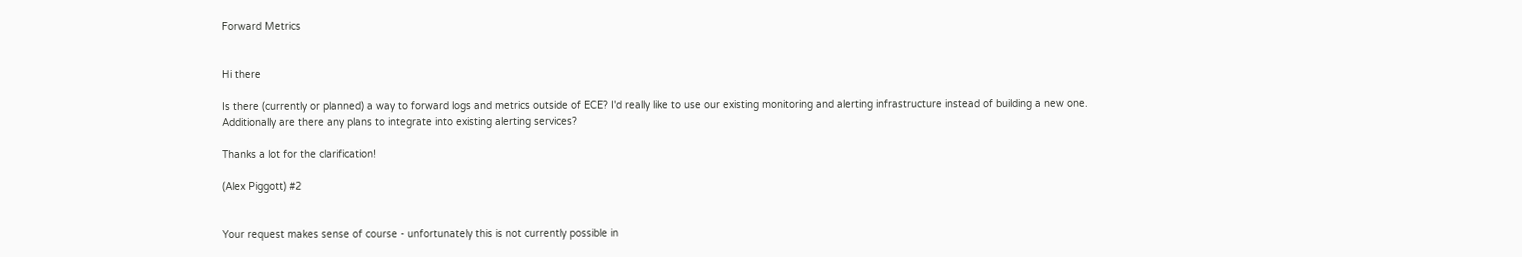Forward Metrics


Hi there

Is there (currently or planned) a way to forward logs and metrics outside of ECE? I'd really like to use our existing monitoring and alerting infrastructure instead of building a new one.
Additionally are there any plans to integrate into existing alerting services?

Thanks a lot for the clarification!

(Alex Piggott) #2


Your request makes sense of course - unfortunately this is not currently possible in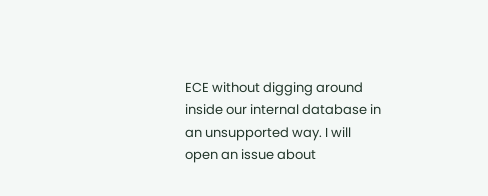ECE without digging around inside our internal database in an unsupported way. I will open an issue about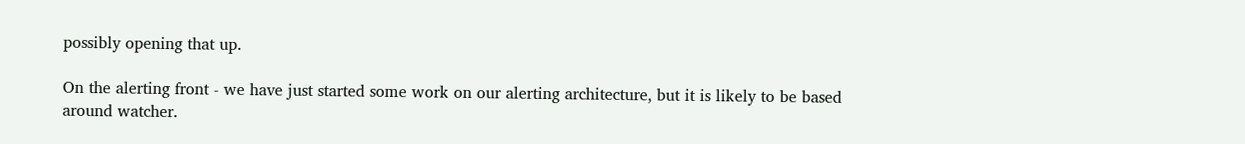possibly opening that up.

On the alerting front - we have just started some work on our alerting architecture, but it is likely to be based around watcher.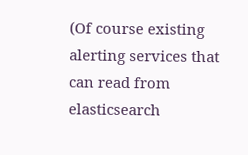(Of course existing alerting services that can read from elasticsearch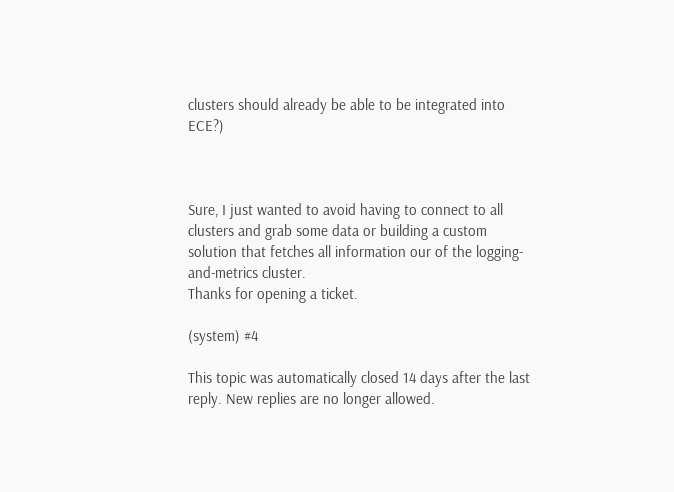clusters should already be able to be integrated into ECE?)



Sure, I just wanted to avoid having to connect to all clusters and grab some data or building a custom solution that fetches all information our of the logging-and-metrics cluster.
Thanks for opening a ticket.

(system) #4

This topic was automatically closed 14 days after the last reply. New replies are no longer allowed.